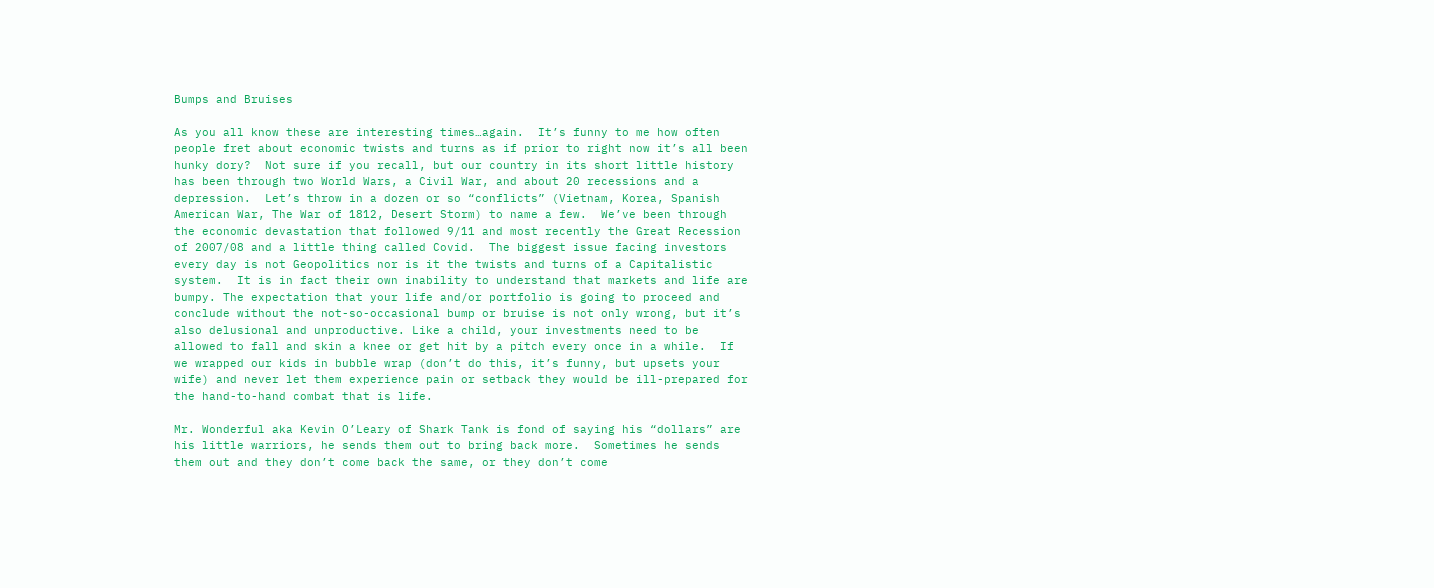Bumps and Bruises

As you all know these are interesting times…again.  It’s funny to me how often people fret about economic twists and turns as if prior to right now it’s all been hunky dory?  Not sure if you recall, but our country in its short little history has been through two World Wars, a Civil War, and about 20 recessions and a depression.  Let’s throw in a dozen or so “conflicts” (Vietnam, Korea, Spanish American War, The War of 1812, Desert Storm) to name a few.  We’ve been through the economic devastation that followed 9/11 and most recently the Great Recession of 2007/08 and a little thing called Covid.  The biggest issue facing investors every day is not Geopolitics nor is it the twists and turns of a Capitalistic system.  It is in fact their own inability to understand that markets and life are bumpy. The expectation that your life and/or portfolio is going to proceed and conclude without the not-so-occasional bump or bruise is not only wrong, but it’s also delusional and unproductive. Like a child, your investments need to be allowed to fall and skin a knee or get hit by a pitch every once in a while.  If we wrapped our kids in bubble wrap (don’t do this, it’s funny, but upsets your wife) and never let them experience pain or setback they would be ill-prepared for the hand-to-hand combat that is life.

Mr. Wonderful aka Kevin O’Leary of Shark Tank is fond of saying his “dollars” are his little warriors, he sends them out to bring back more.  Sometimes he sends them out and they don’t come back the same, or they don’t come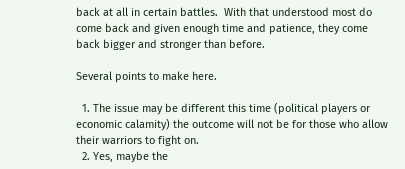back at all in certain battles.  With that understood most do come back and given enough time and patience, they come back bigger and stronger than before.

Several points to make here.

  1. The issue may be different this time (political players or economic calamity) the outcome will not be for those who allow their warriors to fight on.
  2. Yes, maybe the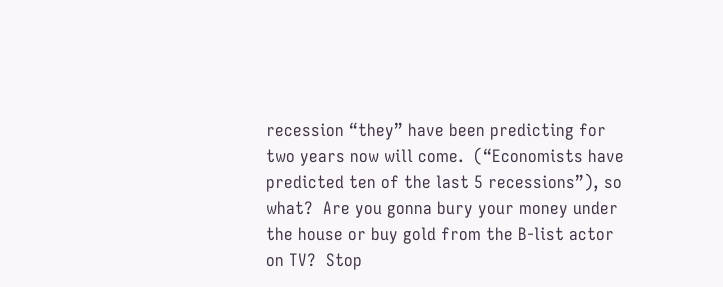recession “they” have been predicting for two years now will come.  (“Economists have predicted ten of the last 5 recessions”), so what?  Are you gonna bury your money under the house or buy gold from the B-list actor on TV?  Stop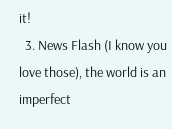it!
  3. News Flash (I know you love those), the world is an imperfect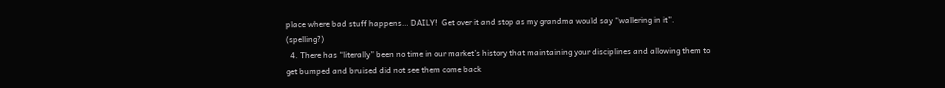place where bad stuff happens… DAILY!  Get over it and stop as my grandma would say “wallering in it”. (spelling?)
  4. There has “literally” been no time in our market’s history that maintaining your disciplines and allowing them to get bumped and bruised did not see them come back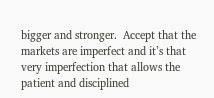bigger and stronger.  Accept that the markets are imperfect and it’s that very imperfection that allows the patient and disciplined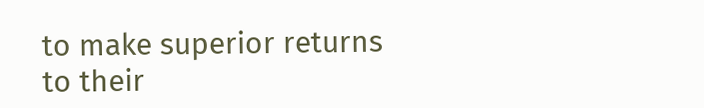to make superior returns to their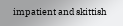impatient and skittish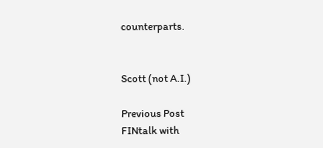counterparts.


Scott (not A.I.)

Previous Post
FINtalk with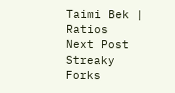Taimi Bek | Ratios
Next Post
Streaky Forks